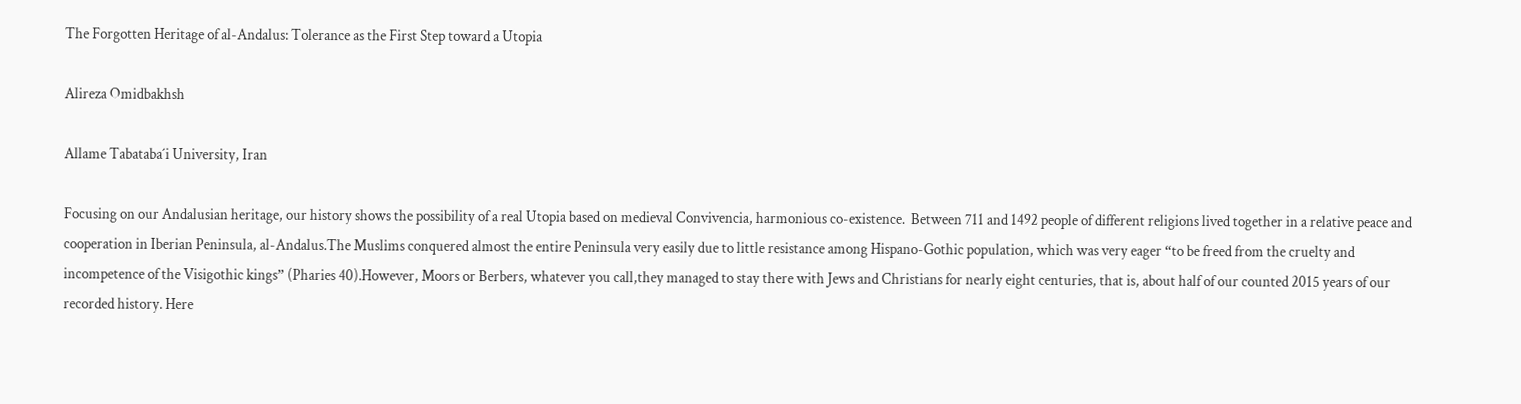The Forgotten Heritage of al-Andalus: Tolerance as the First Step toward a Utopia

Alireza Omidbakhsh

Allame Tabataba´i University, Iran

Focusing on our Andalusian heritage, our history shows the possibility of a real Utopia based on medieval Convivencia, harmonious co-existence.  Between 711 and 1492 people of different religions lived together in a relative peace and cooperation in Iberian Peninsula, al-Andalus.The Muslims conquered almost the entire Peninsula very easily due to little resistance among Hispano-Gothic population, which was very eager “to be freed from the cruelty and incompetence of the Visigothic kings” (Pharies 40).However, Moors or Berbers, whatever you call,they managed to stay there with Jews and Christians for nearly eight centuries, that is, about half of our counted 2015 years of our recorded history. Here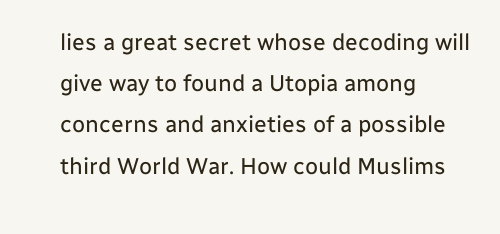lies a great secret whose decoding will give way to found a Utopia among concerns and anxieties of a possible third World War. How could Muslims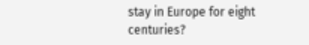stay in Europe for eight centuries?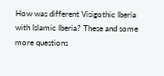How was different Visigothic Iberia with Islamic Iberia? These and some more questions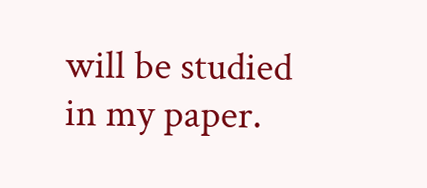will be studied in my paper.